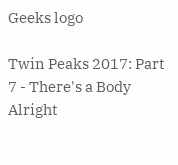Geeks logo

Twin Peaks 2017: Part 7 - There's a Body Alright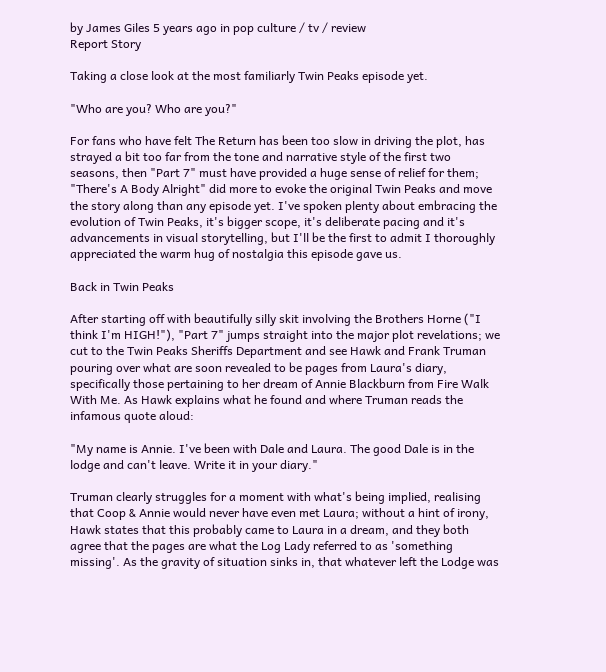by James Giles 5 years ago in pop culture / tv / review
Report Story

Taking a close look at the most familiarly Twin Peaks episode yet.

"Who are you? Who are you?"

For fans who have felt The Return has been too slow in driving the plot, has strayed a bit too far from the tone and narrative style of the first two seasons, then "Part 7" must have provided a huge sense of relief for them; "There's A Body Alright" did more to evoke the original Twin Peaks and move the story along than any episode yet. I've spoken plenty about embracing the evolution of Twin Peaks, it's bigger scope, it's deliberate pacing and it's advancements in visual storytelling, but I'll be the first to admit I thoroughly appreciated the warm hug of nostalgia this episode gave us.

Back in Twin Peaks

After starting off with beautifully silly skit involving the Brothers Horne ("I think I'm HIGH!"), "Part 7" jumps straight into the major plot revelations; we cut to the Twin Peaks Sheriffs Department and see Hawk and Frank Truman pouring over what are soon revealed to be pages from Laura's diary, specifically those pertaining to her dream of Annie Blackburn from Fire Walk With Me. As Hawk explains what he found and where Truman reads the infamous quote aloud:

"My name is Annie. I've been with Dale and Laura. The good Dale is in the lodge and can't leave. Write it in your diary."

Truman clearly struggles for a moment with what's being implied, realising that Coop & Annie would never have even met Laura; without a hint of irony, Hawk states that this probably came to Laura in a dream, and they both agree that the pages are what the Log Lady referred to as 'something missing'. As the gravity of situation sinks in, that whatever left the Lodge was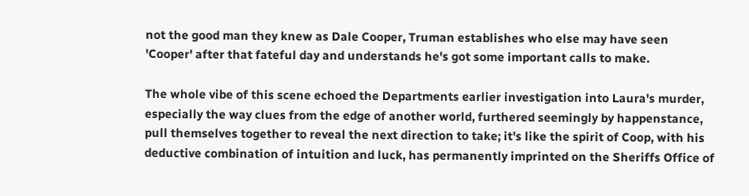not the good man they knew as Dale Cooper, Truman establishes who else may have seen 'Cooper' after that fateful day and understands he's got some important calls to make.

The whole vibe of this scene echoed the Departments earlier investigation into Laura's murder, especially the way clues from the edge of another world, furthered seemingly by happenstance, pull themselves together to reveal the next direction to take; it's like the spirit of Coop, with his deductive combination of intuition and luck, has permanently imprinted on the Sheriffs Office of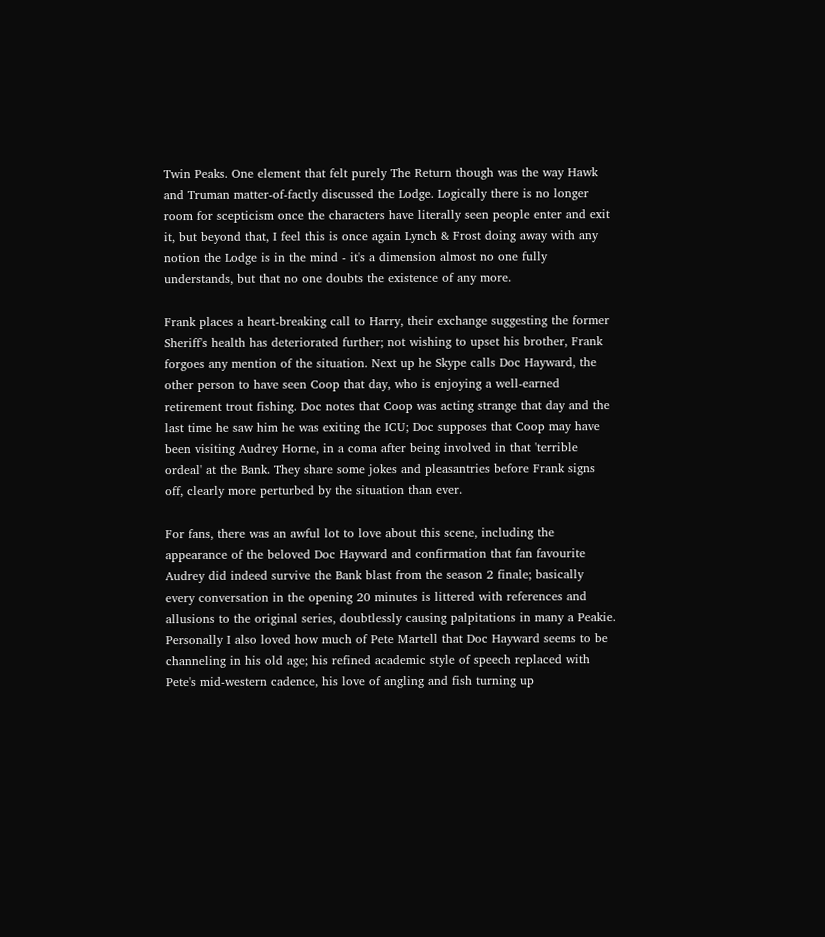Twin Peaks. One element that felt purely The Return though was the way Hawk and Truman matter-of-factly discussed the Lodge. Logically there is no longer room for scepticism once the characters have literally seen people enter and exit it, but beyond that, I feel this is once again Lynch & Frost doing away with any notion the Lodge is in the mind - it's a dimension almost no one fully understands, but that no one doubts the existence of any more.

Frank places a heart-breaking call to Harry, their exchange suggesting the former Sheriff's health has deteriorated further; not wishing to upset his brother, Frank forgoes any mention of the situation. Next up he Skype calls Doc Hayward, the other person to have seen Coop that day, who is enjoying a well-earned retirement trout fishing. Doc notes that Coop was acting strange that day and the last time he saw him he was exiting the ICU; Doc supposes that Coop may have been visiting Audrey Horne, in a coma after being involved in that 'terrible ordeal' at the Bank. They share some jokes and pleasantries before Frank signs off, clearly more perturbed by the situation than ever.

For fans, there was an awful lot to love about this scene, including the appearance of the beloved Doc Hayward and confirmation that fan favourite Audrey did indeed survive the Bank blast from the season 2 finale; basically every conversation in the opening 20 minutes is littered with references and allusions to the original series, doubtlessly causing palpitations in many a Peakie. Personally I also loved how much of Pete Martell that Doc Hayward seems to be channeling in his old age; his refined academic style of speech replaced with Pete's mid-western cadence, his love of angling and fish turning up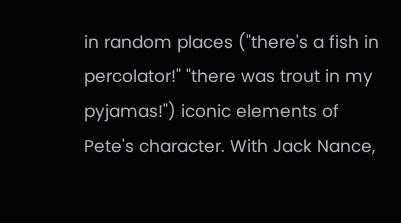in random places ("there's a fish in percolator!" "there was trout in my pyjamas!") iconic elements of Pete's character. With Jack Nance,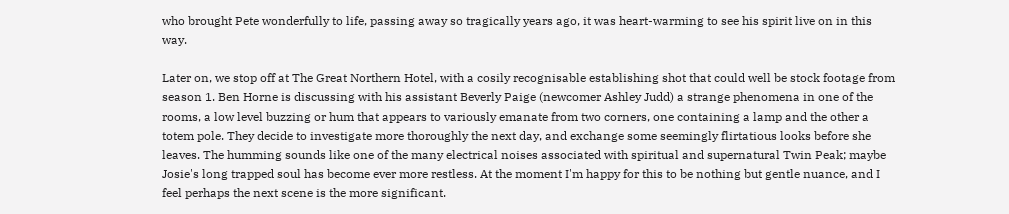who brought Pete wonderfully to life, passing away so tragically years ago, it was heart-warming to see his spirit live on in this way.

Later on, we stop off at The Great Northern Hotel, with a cosily recognisable establishing shot that could well be stock footage from season 1. Ben Horne is discussing with his assistant Beverly Paige (newcomer Ashley Judd) a strange phenomena in one of the rooms, a low level buzzing or hum that appears to variously emanate from two corners, one containing a lamp and the other a totem pole. They decide to investigate more thoroughly the next day, and exchange some seemingly flirtatious looks before she leaves. The humming sounds like one of the many electrical noises associated with spiritual and supernatural Twin Peak; maybe Josie's long trapped soul has become ever more restless. At the moment I'm happy for this to be nothing but gentle nuance, and I feel perhaps the next scene is the more significant.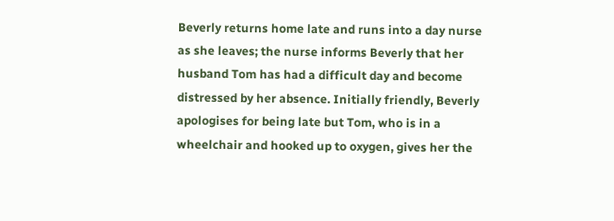Beverly returns home late and runs into a day nurse as she leaves; the nurse informs Beverly that her husband Tom has had a difficult day and become distressed by her absence. Initially friendly, Beverly apologises for being late but Tom, who is in a wheelchair and hooked up to oxygen, gives her the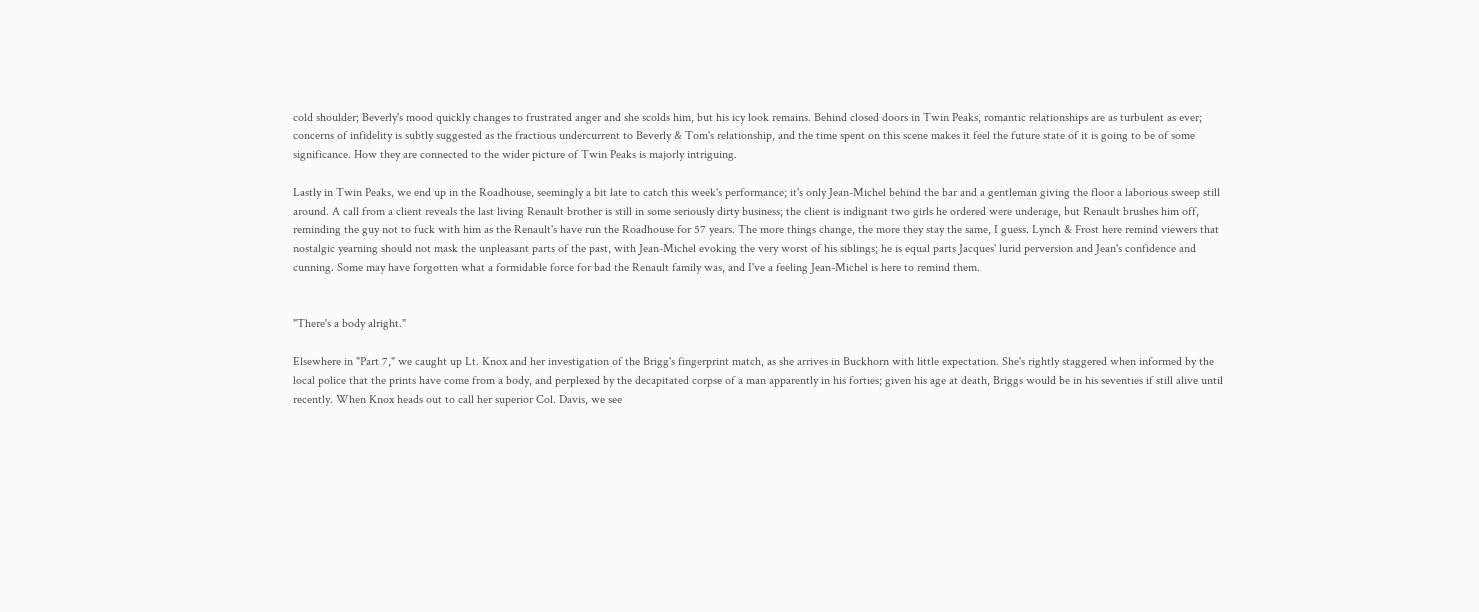cold shoulder; Beverly's mood quickly changes to frustrated anger and she scolds him, but his icy look remains. Behind closed doors in Twin Peaks, romantic relationships are as turbulent as ever; concerns of infidelity is subtly suggested as the fractious undercurrent to Beverly & Tom's relationship, and the time spent on this scene makes it feel the future state of it is going to be of some significance. How they are connected to the wider picture of Twin Peaks is majorly intriguing.

Lastly in Twin Peaks, we end up in the Roadhouse, seemingly a bit late to catch this week's performance; it's only Jean-Michel behind the bar and a gentleman giving the floor a laborious sweep still around. A call from a client reveals the last living Renault brother is still in some seriously dirty business; the client is indignant two girls he ordered were underage, but Renault brushes him off, reminding the guy not to fuck with him as the Renault's have run the Roadhouse for 57 years. The more things change, the more they stay the same, I guess. Lynch & Frost here remind viewers that nostalgic yearning should not mask the unpleasant parts of the past, with Jean-Michel evoking the very worst of his siblings; he is equal parts Jacques' lurid perversion and Jean's confidence and cunning. Some may have forgotten what a formidable force for bad the Renault family was, and I've a feeling Jean-Michel is here to remind them.


"There's a body alright."

Elsewhere in "Part 7," we caught up Lt. Knox and her investigation of the Brigg's fingerprint match, as she arrives in Buckhorn with little expectation. She's rightly staggered when informed by the local police that the prints have come from a body, and perplexed by the decapitated corpse of a man apparently in his forties; given his age at death, Briggs would be in his seventies if still alive until recently. When Knox heads out to call her superior Col. Davis, we see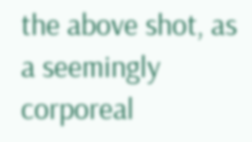the above shot, as a seemingly corporeal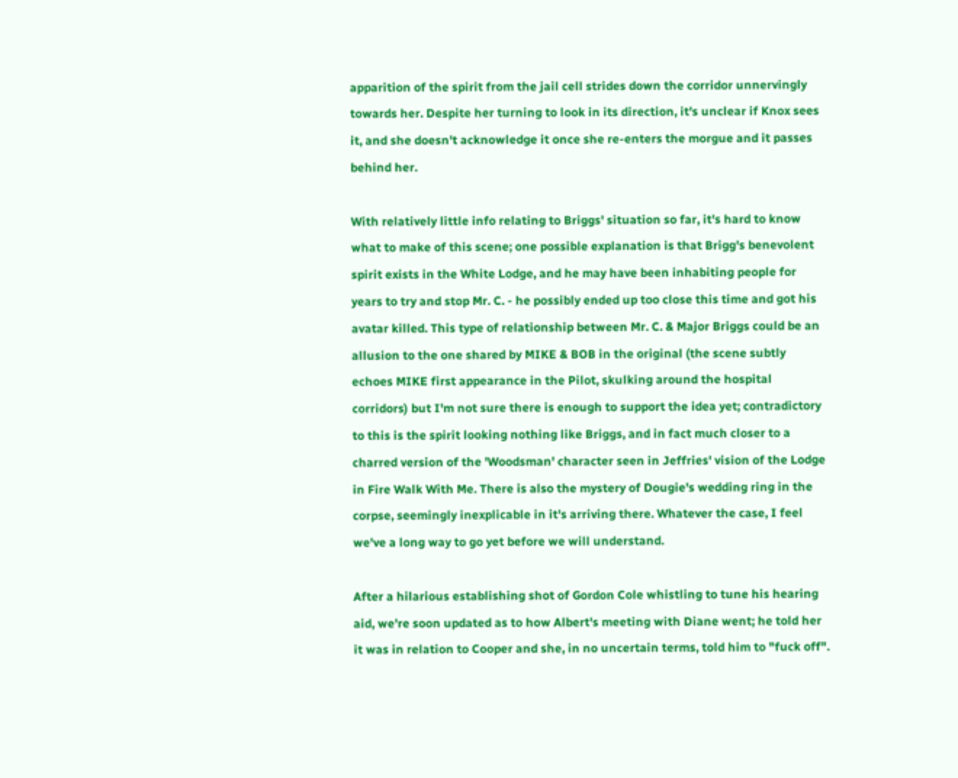apparition of the spirit from the jail cell strides down the corridor unnervingly towards her. Despite her turning to look in its direction, it's unclear if Knox sees it, and she doesn't acknowledge it once she re-enters the morgue and it passes behind her.

With relatively little info relating to Briggs' situation so far, it's hard to know what to make of this scene; one possible explanation is that Brigg's benevolent spirit exists in the White Lodge, and he may have been inhabiting people for years to try and stop Mr. C. - he possibly ended up too close this time and got his avatar killed. This type of relationship between Mr. C. & Major Briggs could be an allusion to the one shared by MIKE & BOB in the original (the scene subtly echoes MIKE first appearance in the Pilot, skulking around the hospital corridors) but I'm not sure there is enough to support the idea yet; contradictory to this is the spirit looking nothing like Briggs, and in fact much closer to a charred version of the 'Woodsman' character seen in Jeffries' vision of the Lodge in Fire Walk With Me. There is also the mystery of Dougie's wedding ring in the corpse, seemingly inexplicable in it's arriving there. Whatever the case, I feel we've a long way to go yet before we will understand.

After a hilarious establishing shot of Gordon Cole whistling to tune his hearing aid, we're soon updated as to how Albert's meeting with Diane went; he told her it was in relation to Cooper and she, in no uncertain terms, told him to "fuck off".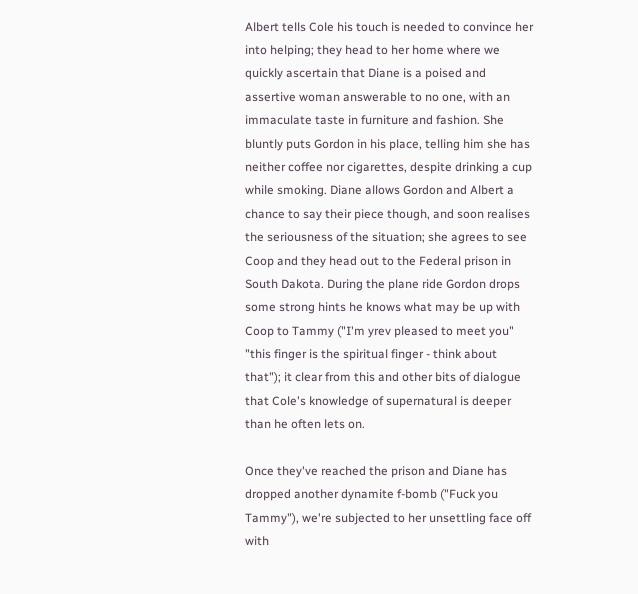Albert tells Cole his touch is needed to convince her into helping; they head to her home where we quickly ascertain that Diane is a poised and assertive woman answerable to no one, with an immaculate taste in furniture and fashion. She bluntly puts Gordon in his place, telling him she has neither coffee nor cigarettes, despite drinking a cup while smoking. Diane allows Gordon and Albert a chance to say their piece though, and soon realises the seriousness of the situation; she agrees to see Coop and they head out to the Federal prison in South Dakota. During the plane ride Gordon drops some strong hints he knows what may be up with Coop to Tammy ("I'm yrev pleased to meet you" "this finger is the spiritual finger - think about that"); it clear from this and other bits of dialogue that Cole's knowledge of supernatural is deeper than he often lets on.

Once they've reached the prison and Diane has dropped another dynamite f-bomb ("Fuck you Tammy"), we're subjected to her unsettling face off with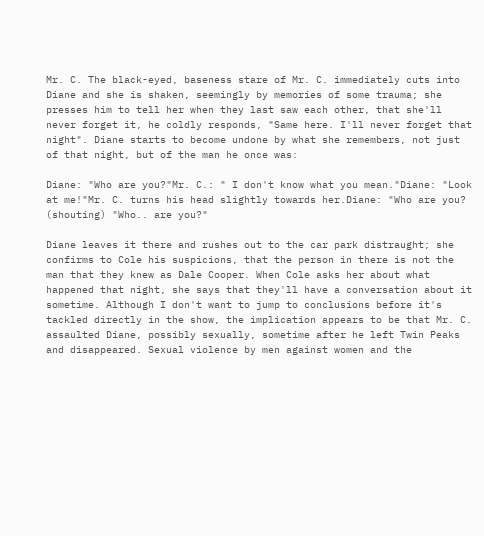Mr. C. The black-eyed, baseness stare of Mr. C. immediately cuts into Diane and she is shaken, seemingly by memories of some trauma; she presses him to tell her when they last saw each other, that she'll never forget it, he coldly responds, "Same here. I'll never forget that night". Diane starts to become undone by what she remembers, not just of that night, but of the man he once was:

Diane: "Who are you?"Mr. C.: " I don't know what you mean."Diane: "Look at me!"Mr. C. turns his head slightly towards her.Diane: "Who are you? (shouting) "Who.. are you?"

Diane leaves it there and rushes out to the car park distraught; she confirms to Cole his suspicions, that the person in there is not the man that they knew as Dale Cooper. When Cole asks her about what happened that night, she says that they'll have a conversation about it sometime. Although I don't want to jump to conclusions before it's tackled directly in the show, the implication appears to be that Mr. C. assaulted Diane, possibly sexually, sometime after he left Twin Peaks and disappeared. Sexual violence by men against women and the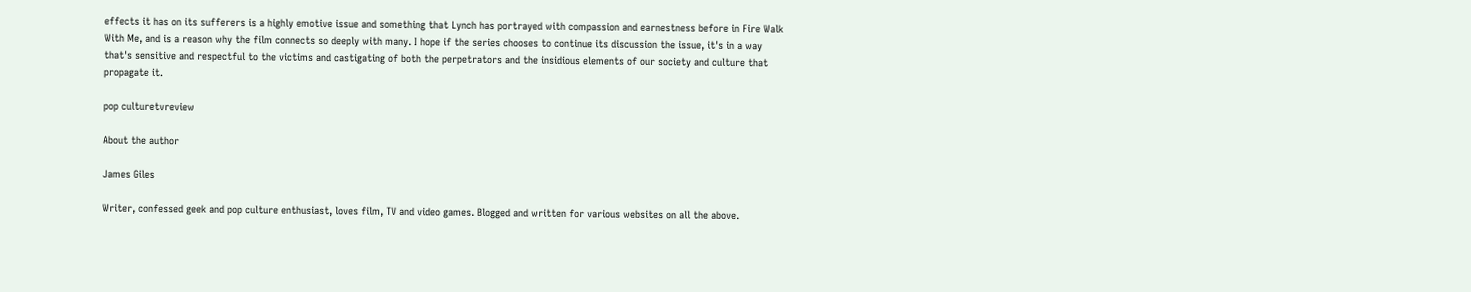effects it has on its sufferers is a highly emotive issue and something that Lynch has portrayed with compassion and earnestness before in Fire Walk With Me, and is a reason why the film connects so deeply with many. I hope if the series chooses to continue its discussion the issue, it's in a way that's sensitive and respectful to the victims and castigating of both the perpetrators and the insidious elements of our society and culture that propagate it.

pop culturetvreview

About the author

James Giles

Writer, confessed geek and pop culture enthusiast, loves film, TV and video games. Blogged and written for various websites on all the above.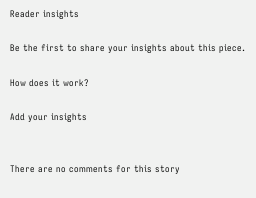Reader insights

Be the first to share your insights about this piece.

How does it work?

Add your insights


There are no comments for this story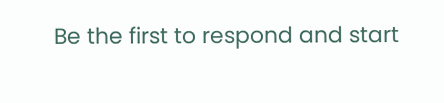Be the first to respond and start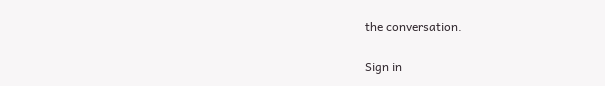the conversation.

Sign in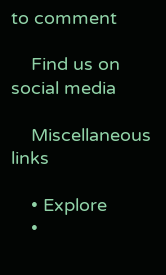to comment

    Find us on social media

    Miscellaneous links

    • Explore
    •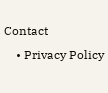Contact
    • Privacy Policy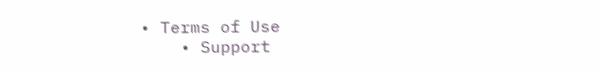• Terms of Use
    • Support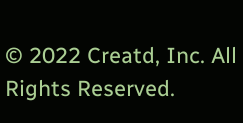© 2022 Creatd, Inc. All Rights Reserved.